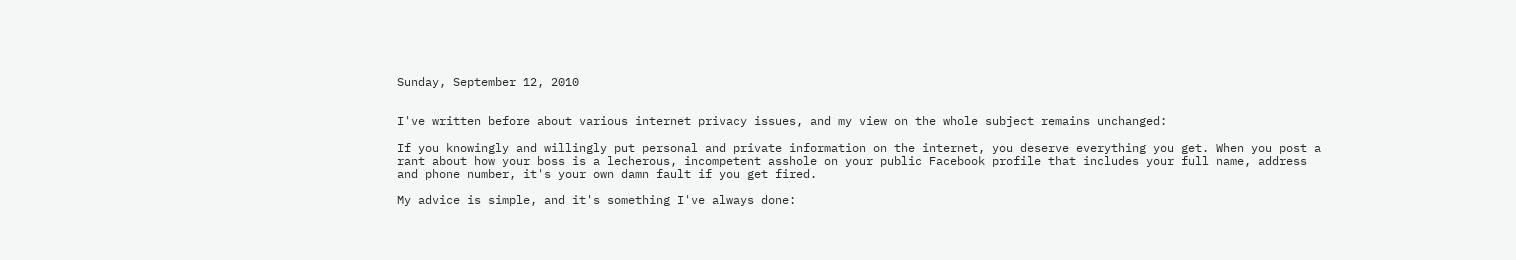Sunday, September 12, 2010


I've written before about various internet privacy issues, and my view on the whole subject remains unchanged:

If you knowingly and willingly put personal and private information on the internet, you deserve everything you get. When you post a rant about how your boss is a lecherous, incompetent asshole on your public Facebook profile that includes your full name, address and phone number, it's your own damn fault if you get fired.

My advice is simple, and it's something I've always done: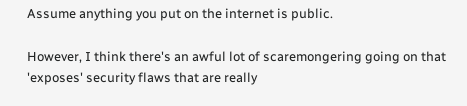Assume anything you put on the internet is public.

However, I think there's an awful lot of scaremongering going on that 'exposes' security flaws that are really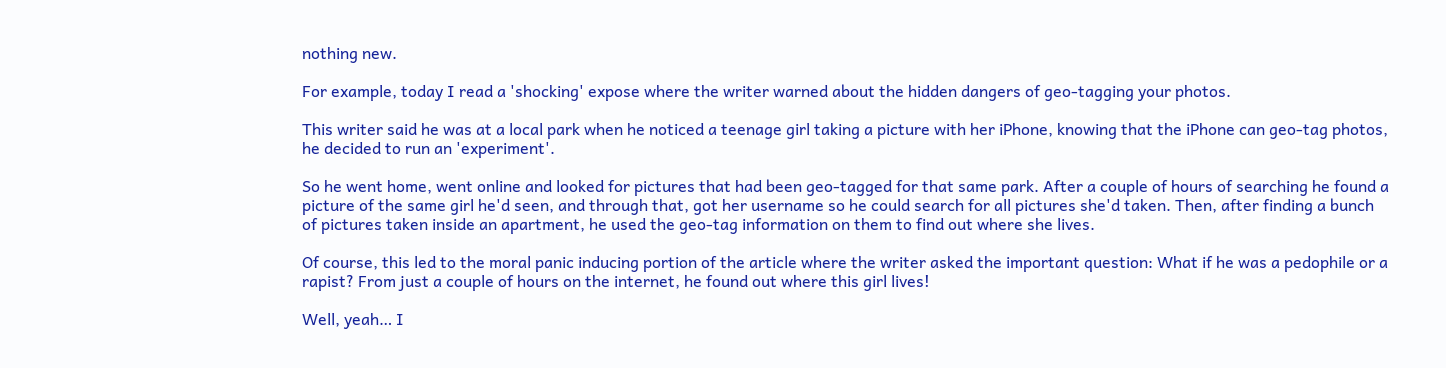nothing new.

For example, today I read a 'shocking' expose where the writer warned about the hidden dangers of geo-tagging your photos.

This writer said he was at a local park when he noticed a teenage girl taking a picture with her iPhone, knowing that the iPhone can geo-tag photos, he decided to run an 'experiment'.

So he went home, went online and looked for pictures that had been geo-tagged for that same park. After a couple of hours of searching he found a picture of the same girl he'd seen, and through that, got her username so he could search for all pictures she'd taken. Then, after finding a bunch of pictures taken inside an apartment, he used the geo-tag information on them to find out where she lives.

Of course, this led to the moral panic inducing portion of the article where the writer asked the important question: What if he was a pedophile or a rapist? From just a couple of hours on the internet, he found out where this girl lives!

Well, yeah… I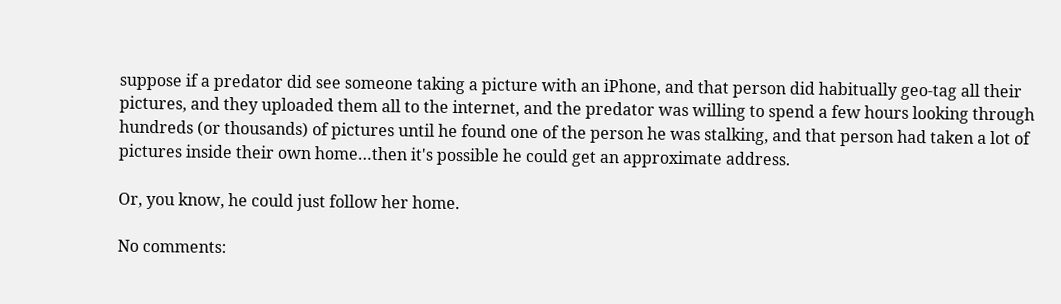suppose if a predator did see someone taking a picture with an iPhone, and that person did habitually geo-tag all their pictures, and they uploaded them all to the internet, and the predator was willing to spend a few hours looking through hundreds (or thousands) of pictures until he found one of the person he was stalking, and that person had taken a lot of pictures inside their own home…then it's possible he could get an approximate address.

Or, you know, he could just follow her home.

No comments: